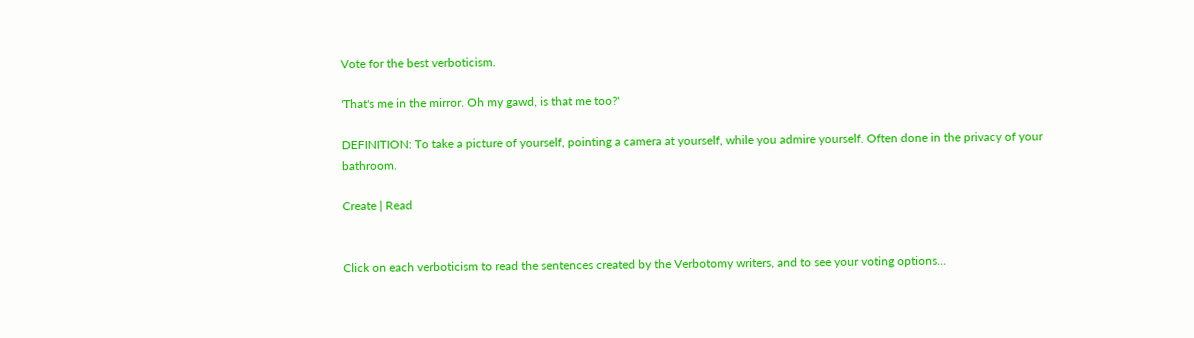Vote for the best verboticism.

'That's me in the mirror. Oh my gawd, is that me too?'

DEFINITION: To take a picture of yourself, pointing a camera at yourself, while you admire yourself. Often done in the privacy of your bathroom.

Create | Read


Click on each verboticism to read the sentences created by the Verbotomy writers, and to see your voting options...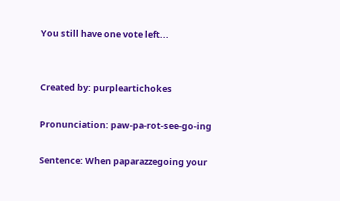You still have one vote left...


Created by: purpleartichokes

Pronunciation: paw-pa-rot-see-go-ing

Sentence: When paparazzegoing your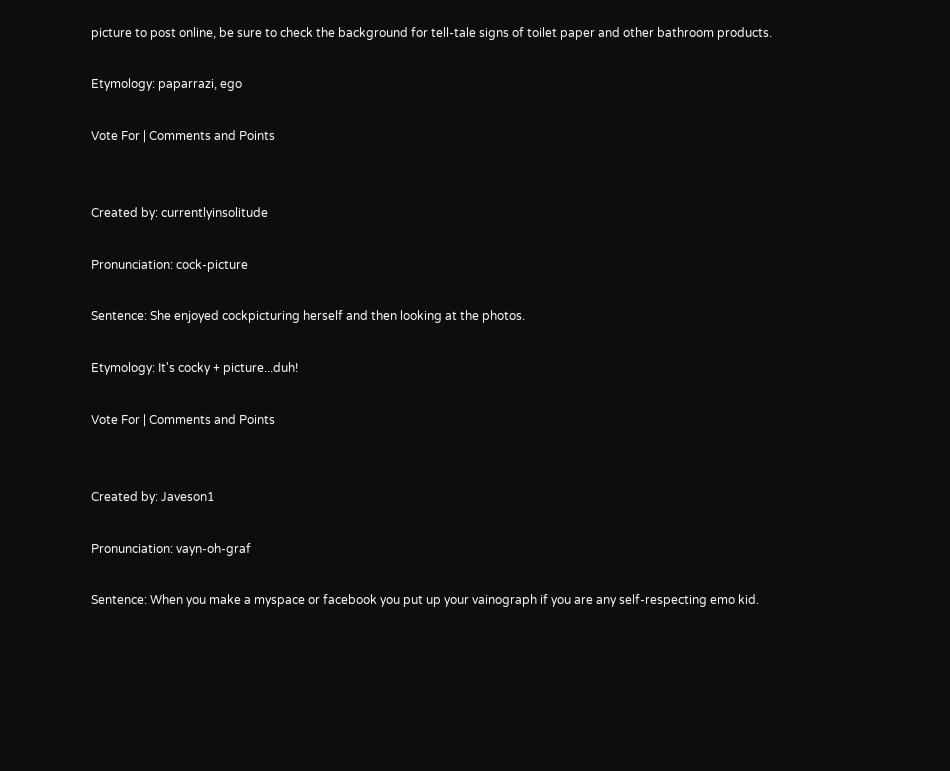picture to post online, be sure to check the background for tell-tale signs of toilet paper and other bathroom products.

Etymology: paparrazi, ego

Vote For | Comments and Points


Created by: currentlyinsolitude

Pronunciation: cock-picture

Sentence: She enjoyed cockpicturing herself and then looking at the photos.

Etymology: It's cocky + picture...duh!

Vote For | Comments and Points


Created by: Javeson1

Pronunciation: vayn-oh-graf

Sentence: When you make a myspace or facebook you put up your vainograph if you are any self-respecting emo kid.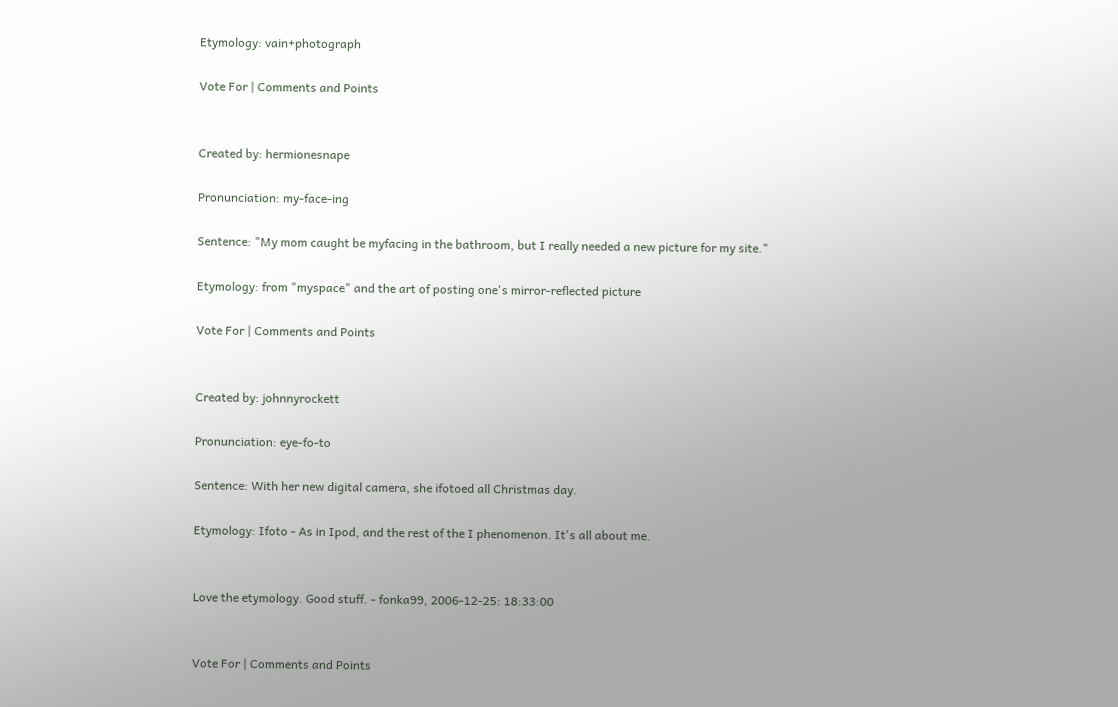Etymology: vain+photograph

Vote For | Comments and Points


Created by: hermionesnape

Pronunciation: my-face-ing

Sentence: "My mom caught be myfacing in the bathroom, but I really needed a new picture for my site."

Etymology: from "myspace" and the art of posting one's mirror-reflected picture

Vote For | Comments and Points


Created by: johnnyrockett

Pronunciation: eye-fo-to

Sentence: With her new digital camera, she ifotoed all Christmas day.

Etymology: Ifoto - As in Ipod, and the rest of the I phenomenon. It's all about me.


Love the etymology. Good stuff. - fonka99, 2006-12-25: 18:33:00


Vote For | Comments and Points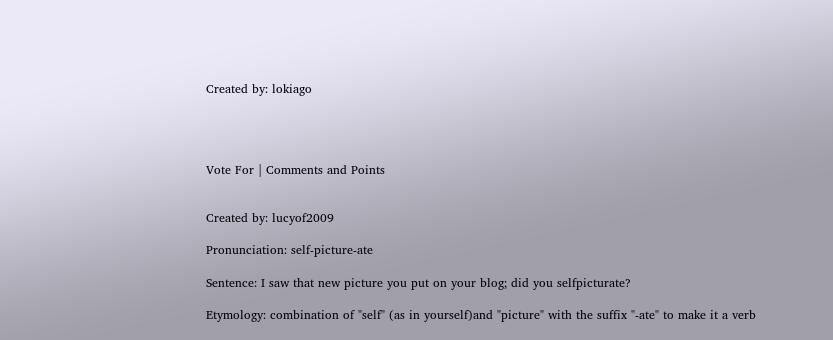Created by: lokiago




Vote For | Comments and Points


Created by: lucyof2009

Pronunciation: self-picture-ate

Sentence: I saw that new picture you put on your blog; did you selfpicturate?

Etymology: combination of "self" (as in yourself)and "picture" with the suffix "-ate" to make it a verb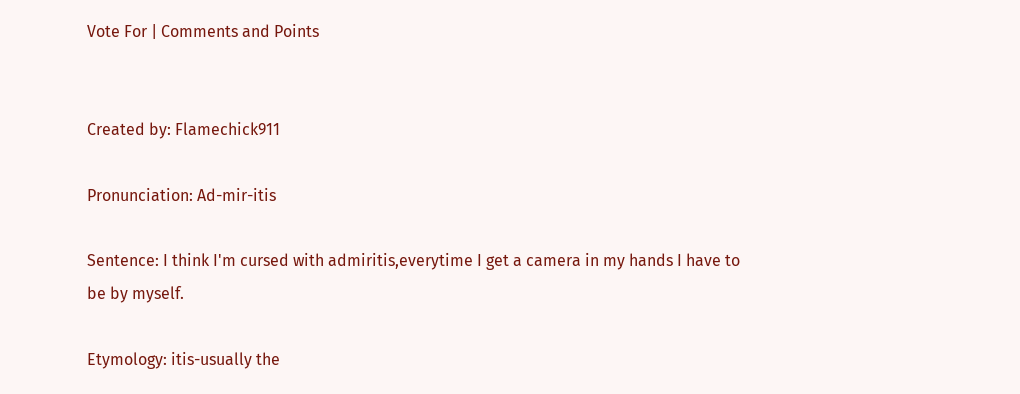Vote For | Comments and Points


Created by: Flamechick911

Pronunciation: Ad-mir-itis

Sentence: I think I'm cursed with admiritis,everytime I get a camera in my hands I have to be by myself.

Etymology: itis-usually the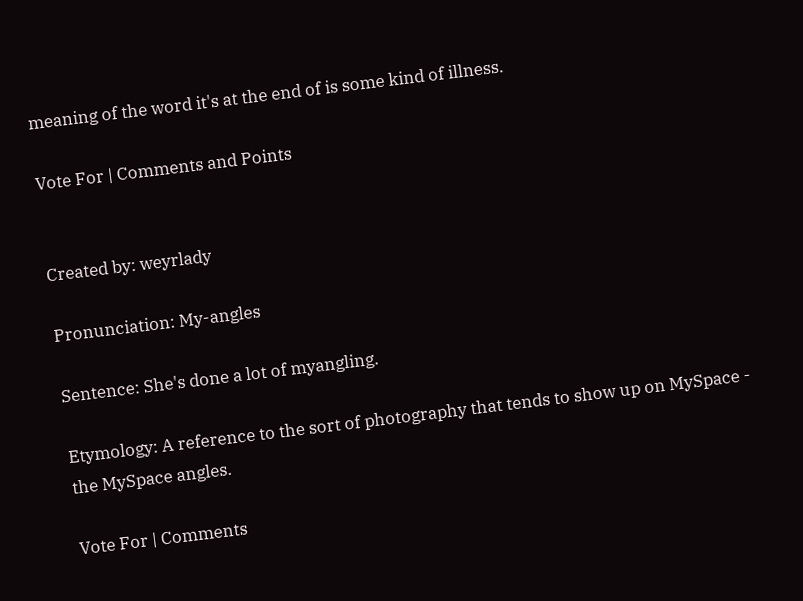meaning of the word it's at the end of is some kind of illness.

Vote For | Comments and Points


Created by: weyrlady

Pronunciation: My-angles

Sentence: She's done a lot of myangling.

Etymology: A reference to the sort of photography that tends to show up on MySpace - the MySpace angles.

Vote For | Comments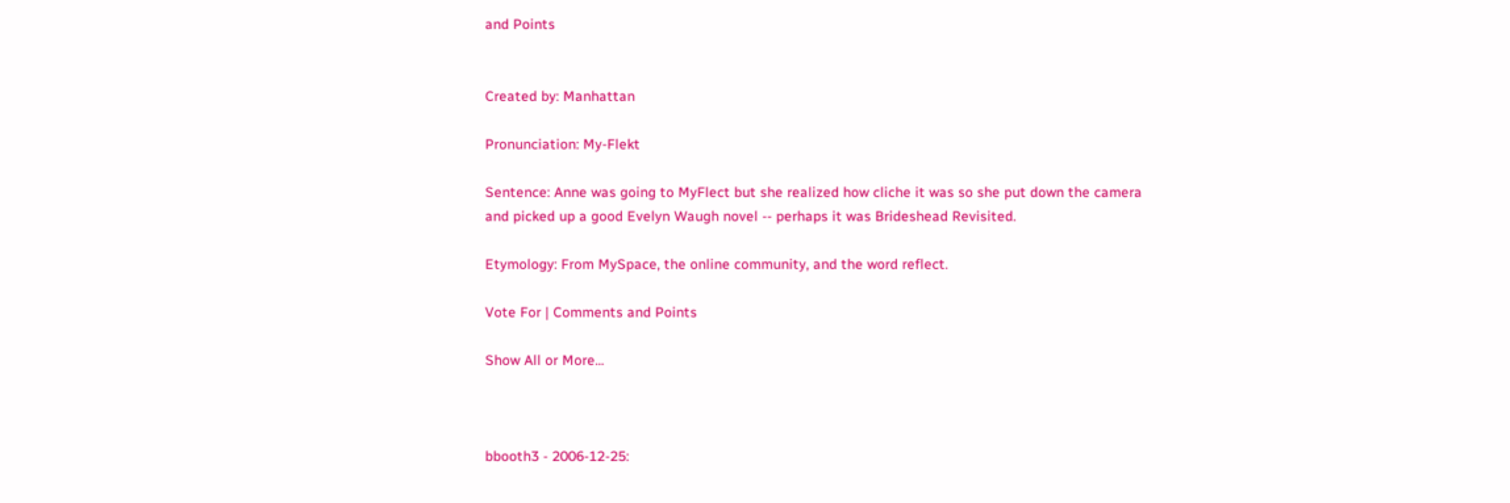and Points


Created by: Manhattan

Pronunciation: My-Flekt

Sentence: Anne was going to MyFlect but she realized how cliche it was so she put down the camera and picked up a good Evelyn Waugh novel -- perhaps it was Brideshead Revisited.

Etymology: From MySpace, the online community, and the word reflect.

Vote For | Comments and Points

Show All or More...



bbooth3 - 2006-12-25: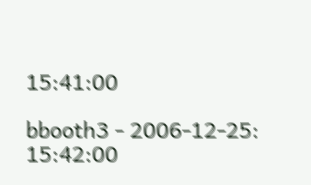15:41:00

bbooth3 - 2006-12-25: 15:42:00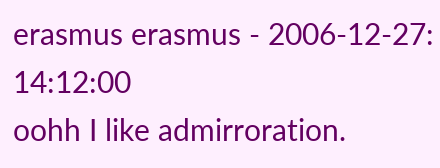erasmus erasmus - 2006-12-27: 14:12:00
oohh I like admirroration.